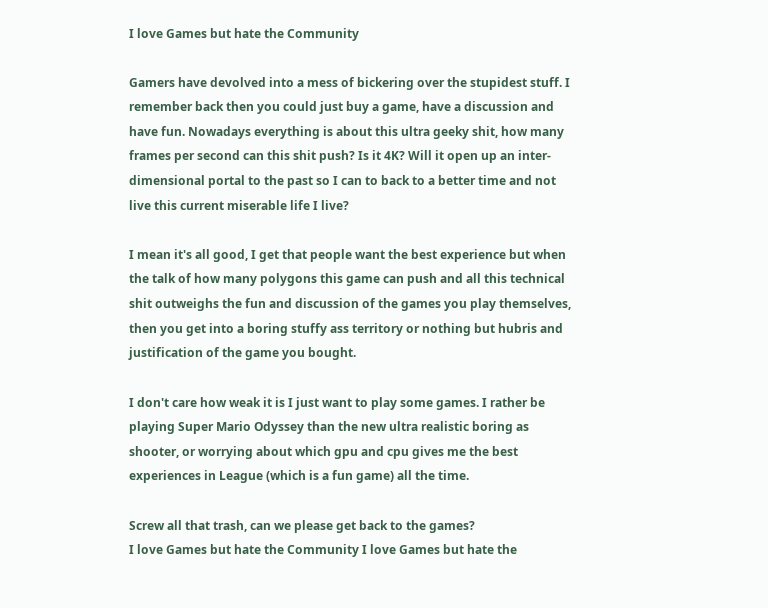I love Games but hate the Community

Gamers have devolved into a mess of bickering over the stupidest stuff. I remember back then you could just buy a game, have a discussion and have fun. Nowadays everything is about this ultra geeky shit, how many frames per second can this shit push? Is it 4K? Will it open up an inter-dimensional portal to the past so I can to back to a better time and not live this current miserable life I live?

I mean it's all good, I get that people want the best experience but when the talk of how many polygons this game can push and all this technical shit outweighs the fun and discussion of the games you play themselves, then you get into a boring stuffy ass territory or nothing but hubris and justification of the game you bought.

I don't care how weak it is I just want to play some games. I rather be playing Super Mario Odyssey than the new ultra realistic boring as shooter, or worrying about which gpu and cpu gives me the best experiences in League (which is a fun game) all the time.

Screw all that trash, can we please get back to the games?
I love Games but hate the Community I love Games but hate the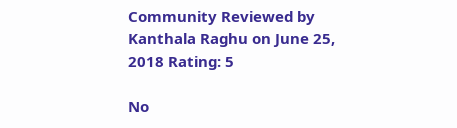Community Reviewed by Kanthala Raghu on June 25, 2018 Rating: 5

No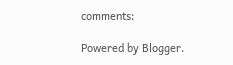comments:

Powered by Blogger.